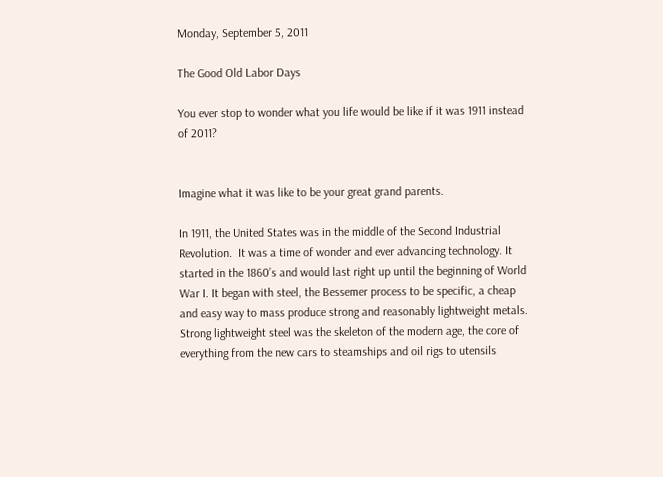Monday, September 5, 2011

The Good Old Labor Days

You ever stop to wonder what you life would be like if it was 1911 instead of 2011?


Imagine what it was like to be your great grand parents.

In 1911, the United States was in the middle of the Second Industrial Revolution.  It was a time of wonder and ever advancing technology. It started in the 1860’s and would last right up until the beginning of World War I. It began with steel, the Bessemer process to be specific, a cheap and easy way to mass produce strong and reasonably lightweight metals.  Strong lightweight steel was the skeleton of the modern age, the core of everything from the new cars to steamships and oil rigs to utensils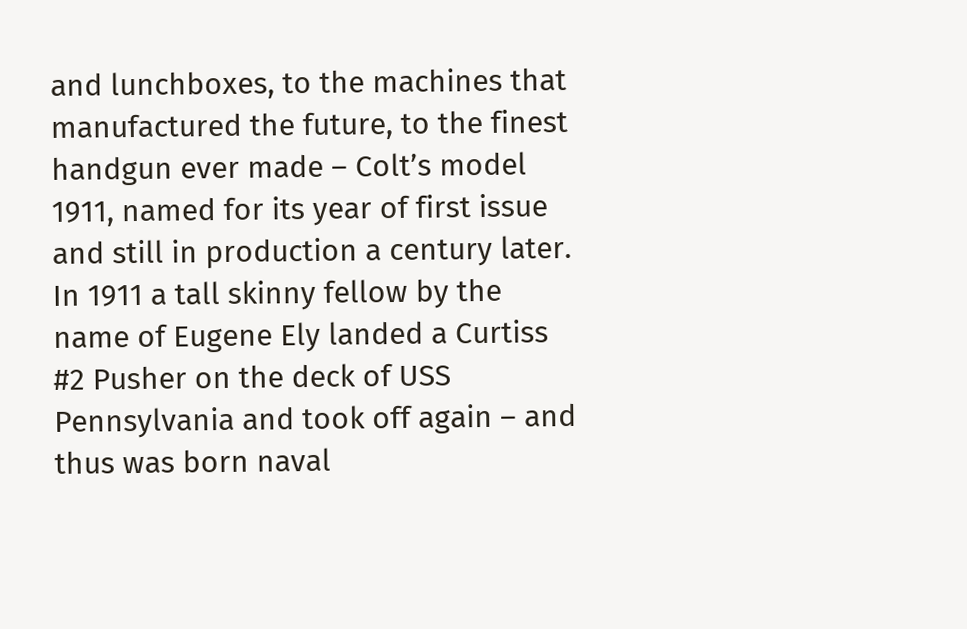and lunchboxes, to the machines that manufactured the future, to the finest handgun ever made – Colt’s model 1911, named for its year of first issue and still in production a century later.  In 1911 a tall skinny fellow by the name of Eugene Ely landed a Curtiss #2 Pusher on the deck of USS Pennsylvania and took off again – and thus was born naval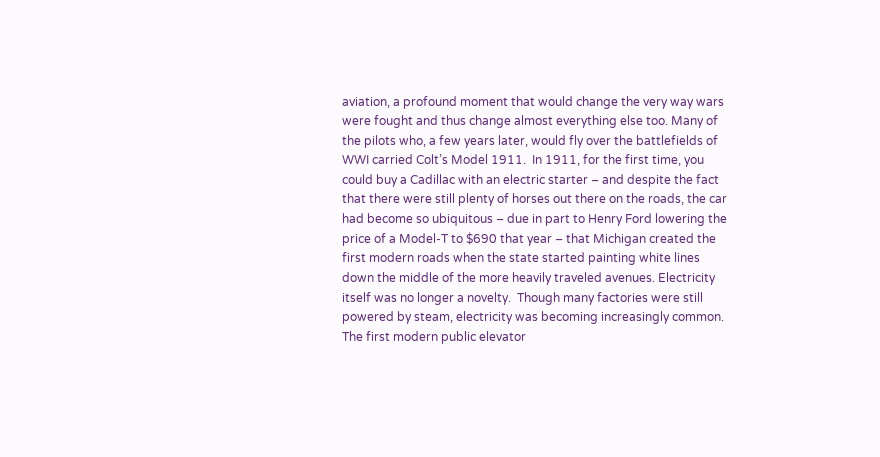aviation, a profound moment that would change the very way wars were fought and thus change almost everything else too. Many of the pilots who, a few years later, would fly over the battlefields of WWI carried Colt’s Model 1911.  In 1911, for the first time, you could buy a Cadillac with an electric starter – and despite the fact that there were still plenty of horses out there on the roads, the car had become so ubiquitous – due in part to Henry Ford lowering the price of a Model-T to $690 that year – that Michigan created the first modern roads when the state started painting white lines down the middle of the more heavily traveled avenues. Electricity itself was no longer a novelty.  Though many factories were still powered by steam, electricity was becoming increasingly common.  The first modern public elevator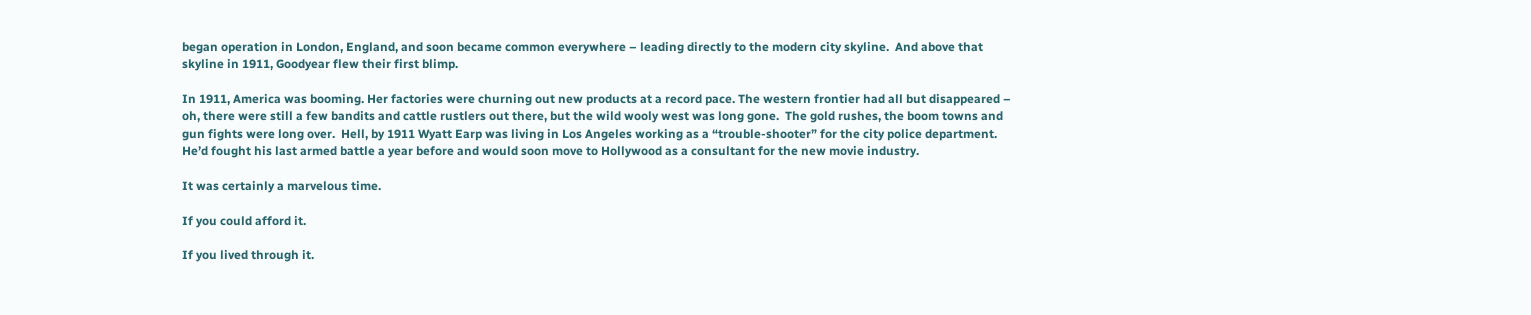began operation in London, England, and soon became common everywhere – leading directly to the modern city skyline.  And above that skyline in 1911, Goodyear flew their first blimp.

In 1911, America was booming. Her factories were churning out new products at a record pace. The western frontier had all but disappeared – oh, there were still a few bandits and cattle rustlers out there, but the wild wooly west was long gone.  The gold rushes, the boom towns and gun fights were long over.  Hell, by 1911 Wyatt Earp was living in Los Angeles working as a “trouble-shooter” for the city police department.  He’d fought his last armed battle a year before and would soon move to Hollywood as a consultant for the new movie industry.

It was certainly a marvelous time.

If you could afford it.

If you lived through it.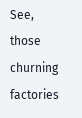See, those churning factories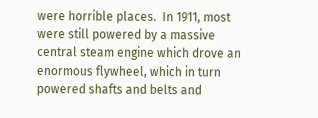were horrible places.  In 1911, most were still powered by a massive central steam engine which drove an enormous flywheel, which in turn powered shafts and belts and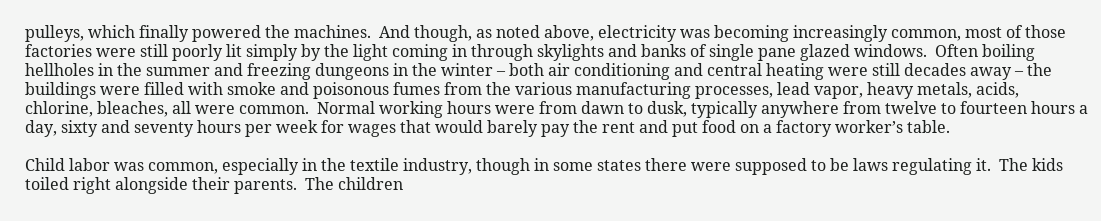pulleys, which finally powered the machines.  And though, as noted above, electricity was becoming increasingly common, most of those factories were still poorly lit simply by the light coming in through skylights and banks of single pane glazed windows.  Often boiling hellholes in the summer and freezing dungeons in the winter – both air conditioning and central heating were still decades away – the buildings were filled with smoke and poisonous fumes from the various manufacturing processes, lead vapor, heavy metals, acids, chlorine, bleaches, all were common.  Normal working hours were from dawn to dusk, typically anywhere from twelve to fourteen hours a day, sixty and seventy hours per week for wages that would barely pay the rent and put food on a factory worker’s table.

Child labor was common, especially in the textile industry, though in some states there were supposed to be laws regulating it.  The kids toiled right alongside their parents.  The children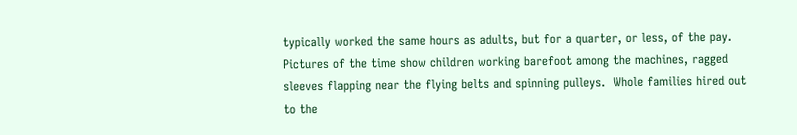typically worked the same hours as adults, but for a quarter, or less, of the pay.  Pictures of the time show children working barefoot among the machines, ragged sleeves flapping near the flying belts and spinning pulleys.  Whole families hired out to the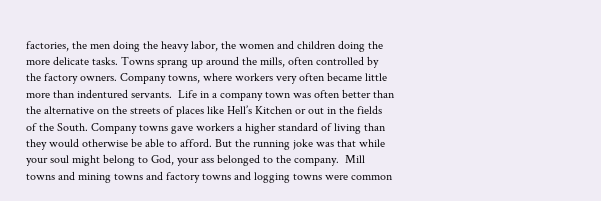factories, the men doing the heavy labor, the women and children doing the more delicate tasks. Towns sprang up around the mills, often controlled by the factory owners. Company towns, where workers very often became little more than indentured servants.  Life in a company town was often better than the alternative on the streets of places like Hell’s Kitchen or out in the fields of the South. Company towns gave workers a higher standard of living than they would otherwise be able to afford. But the running joke was that while your soul might belong to God, your ass belonged to the company.  Mill towns and mining towns and factory towns and logging towns were common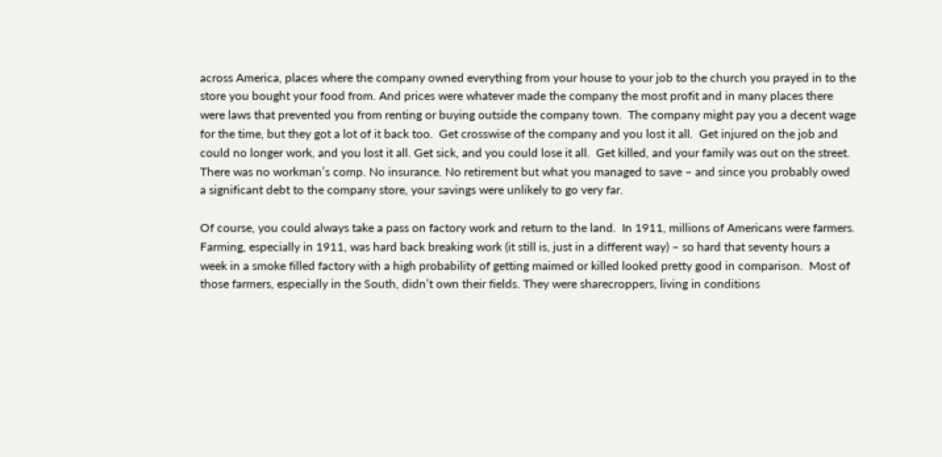across America, places where the company owned everything from your house to your job to the church you prayed in to the store you bought your food from. And prices were whatever made the company the most profit and in many places there were laws that prevented you from renting or buying outside the company town.  The company might pay you a decent wage for the time, but they got a lot of it back too.  Get crosswise of the company and you lost it all.  Get injured on the job and could no longer work, and you lost it all. Get sick, and you could lose it all.  Get killed, and your family was out on the street.  There was no workman’s comp. No insurance. No retirement but what you managed to save – and since you probably owed a significant debt to the company store, your savings were unlikely to go very far.

Of course, you could always take a pass on factory work and return to the land.  In 1911, millions of Americans were farmers.  Farming, especially in 1911, was hard back breaking work (it still is, just in a different way) – so hard that seventy hours a week in a smoke filled factory with a high probability of getting maimed or killed looked pretty good in comparison.  Most of those farmers, especially in the South, didn’t own their fields. They were sharecroppers, living in conditions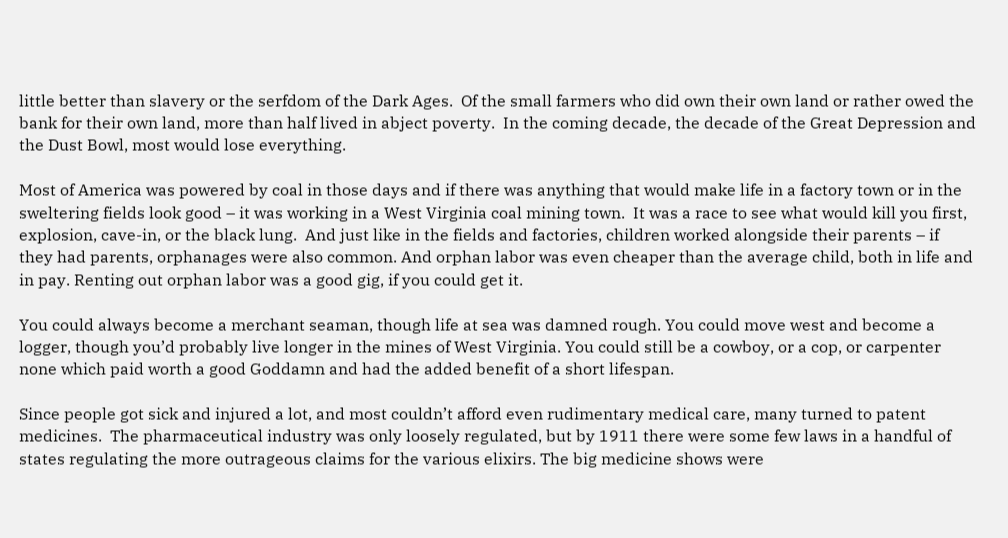little better than slavery or the serfdom of the Dark Ages.  Of the small farmers who did own their own land or rather owed the bank for their own land, more than half lived in abject poverty.  In the coming decade, the decade of the Great Depression and the Dust Bowl, most would lose everything.

Most of America was powered by coal in those days and if there was anything that would make life in a factory town or in the sweltering fields look good – it was working in a West Virginia coal mining town.  It was a race to see what would kill you first, explosion, cave-in, or the black lung.  And just like in the fields and factories, children worked alongside their parents – if they had parents, orphanages were also common. And orphan labor was even cheaper than the average child, both in life and in pay. Renting out orphan labor was a good gig, if you could get it.

You could always become a merchant seaman, though life at sea was damned rough. You could move west and become a logger, though you’d probably live longer in the mines of West Virginia. You could still be a cowboy, or a cop, or carpenter none which paid worth a good Goddamn and had the added benefit of a short lifespan.

Since people got sick and injured a lot, and most couldn’t afford even rudimentary medical care, many turned to patent medicines.  The pharmaceutical industry was only loosely regulated, but by 1911 there were some few laws in a handful of states regulating the more outrageous claims for the various elixirs. The big medicine shows were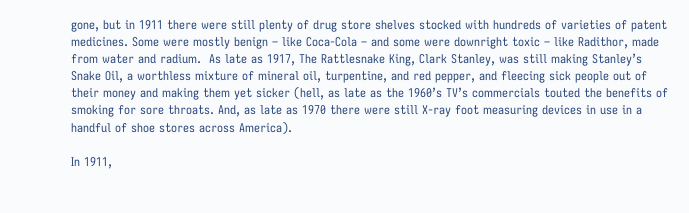gone, but in 1911 there were still plenty of drug store shelves stocked with hundreds of varieties of patent medicines. Some were mostly benign – like Coca-Cola – and some were downright toxic – like Radithor, made from water and radium.  As late as 1917, The Rattlesnake King, Clark Stanley, was still making Stanley’s Snake Oil, a worthless mixture of mineral oil, turpentine, and red pepper, and fleecing sick people out of their money and making them yet sicker (hell, as late as the 1960’s TV’s commercials touted the benefits of smoking for sore throats. And, as late as 1970 there were still X-ray foot measuring devices in use in a handful of shoe stores across America).

In 1911,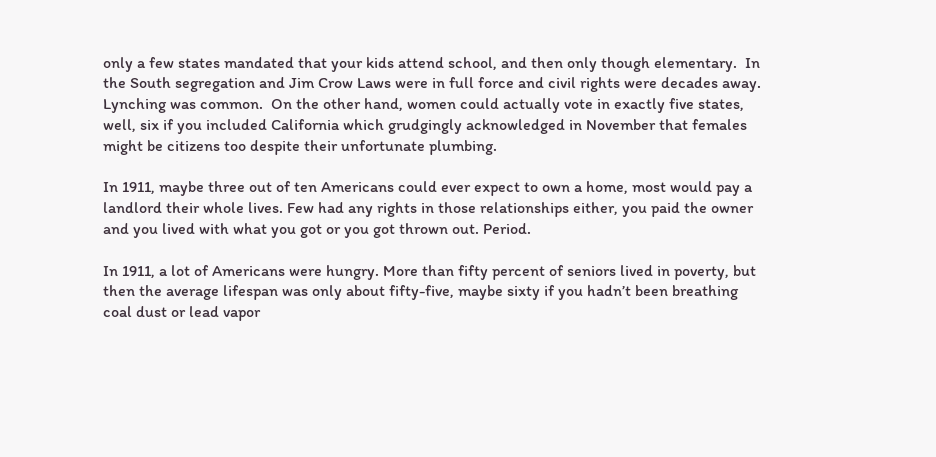only a few states mandated that your kids attend school, and then only though elementary.  In the South segregation and Jim Crow Laws were in full force and civil rights were decades away. Lynching was common.  On the other hand, women could actually vote in exactly five states, well, six if you included California which grudgingly acknowledged in November that females might be citizens too despite their unfortunate plumbing.

In 1911, maybe three out of ten Americans could ever expect to own a home, most would pay a landlord their whole lives. Few had any rights in those relationships either, you paid the owner and you lived with what you got or you got thrown out. Period.

In 1911, a lot of Americans were hungry. More than fifty percent of seniors lived in poverty, but then the average lifespan was only about fifty-five, maybe sixty if you hadn’t been breathing coal dust or lead vapor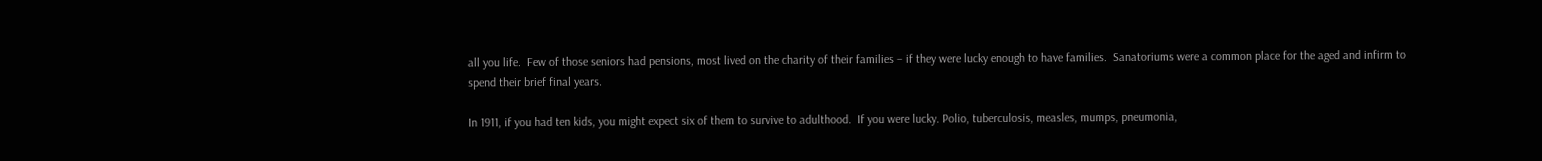all you life.  Few of those seniors had pensions, most lived on the charity of their families – if they were lucky enough to have families.  Sanatoriums were a common place for the aged and infirm to spend their brief final years.

In 1911, if you had ten kids, you might expect six of them to survive to adulthood.  If you were lucky. Polio, tuberculosis, measles, mumps, pneumonia,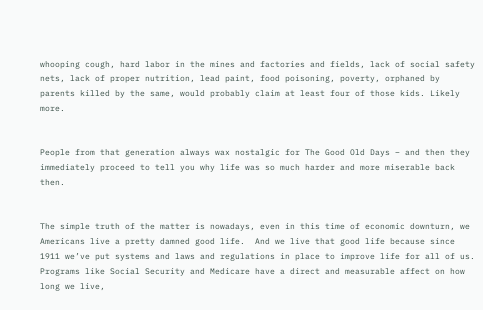whooping cough, hard labor in the mines and factories and fields, lack of social safety nets, lack of proper nutrition, lead paint, food poisoning, poverty, orphaned by parents killed by the same, would probably claim at least four of those kids. Likely more.


People from that generation always wax nostalgic for The Good Old Days – and then they immediately proceed to tell you why life was so much harder and more miserable back then.


The simple truth of the matter is nowadays, even in this time of economic downturn, we Americans live a pretty damned good life.  And we live that good life because since 1911 we’ve put systems and laws and regulations in place to improve life for all of us.  Programs like Social Security and Medicare have a direct and measurable affect on how long we live,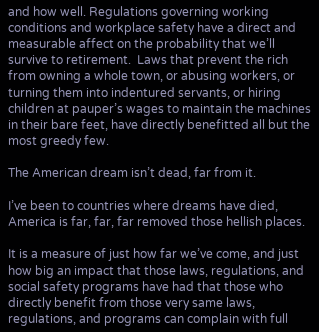and how well. Regulations governing working conditions and workplace safety have a direct and measurable affect on the probability that we’ll survive to retirement.  Laws that prevent the rich from owning a whole town, or abusing workers, or turning them into indentured servants, or hiring children at pauper’s wages to maintain the machines in their bare feet, have directly benefitted all but the most greedy few.

The American dream isn’t dead, far from it.

I’ve been to countries where dreams have died, America is far, far, far removed those hellish places.

It is a measure of just how far we’ve come, and just how big an impact that those laws, regulations, and social safety programs have had that those who directly benefit from those very same laws, regulations, and programs can complain with full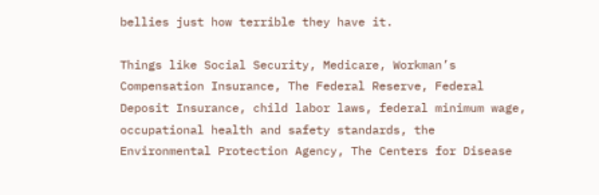bellies just how terrible they have it.

Things like Social Security, Medicare, Workman’s Compensation Insurance, The Federal Reserve, Federal Deposit Insurance, child labor laws, federal minimum wage, occupational health and safety standards, the Environmental Protection Agency, The Centers for Disease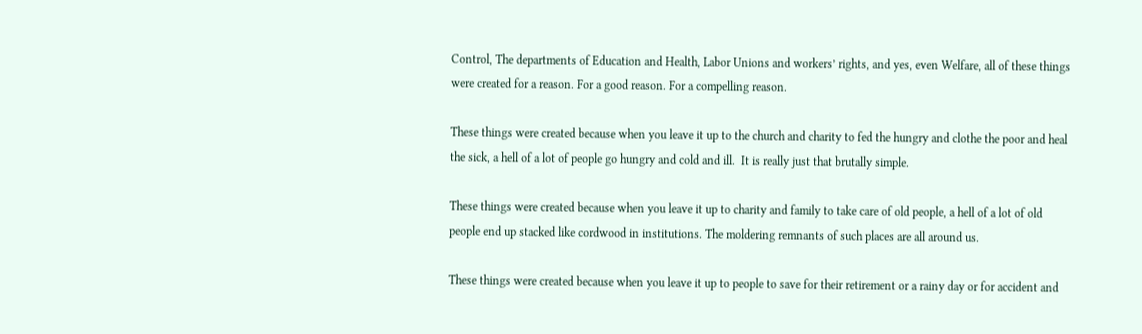Control, The departments of Education and Health, Labor Unions and workers’ rights, and yes, even Welfare, all of these things were created for a reason. For a good reason. For a compelling reason.

These things were created because when you leave it up to the church and charity to fed the hungry and clothe the poor and heal the sick, a hell of a lot of people go hungry and cold and ill.  It is really just that brutally simple.

These things were created because when you leave it up to charity and family to take care of old people, a hell of a lot of old people end up stacked like cordwood in institutions. The moldering remnants of such places are all around us.

These things were created because when you leave it up to people to save for their retirement or a rainy day or for accident and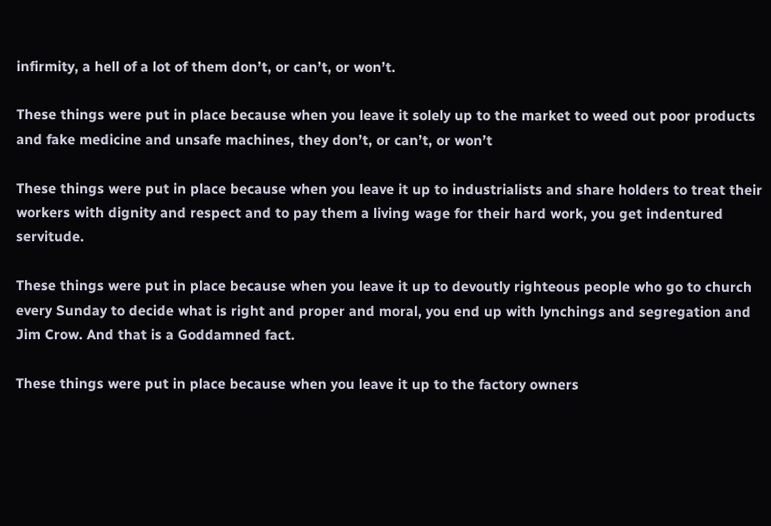infirmity, a hell of a lot of them don’t, or can’t, or won’t.

These things were put in place because when you leave it solely up to the market to weed out poor products and fake medicine and unsafe machines, they don’t, or can’t, or won’t

These things were put in place because when you leave it up to industrialists and share holders to treat their workers with dignity and respect and to pay them a living wage for their hard work, you get indentured servitude.

These things were put in place because when you leave it up to devoutly righteous people who go to church every Sunday to decide what is right and proper and moral, you end up with lynchings and segregation and Jim Crow. And that is a Goddamned fact.

These things were put in place because when you leave it up to the factory owners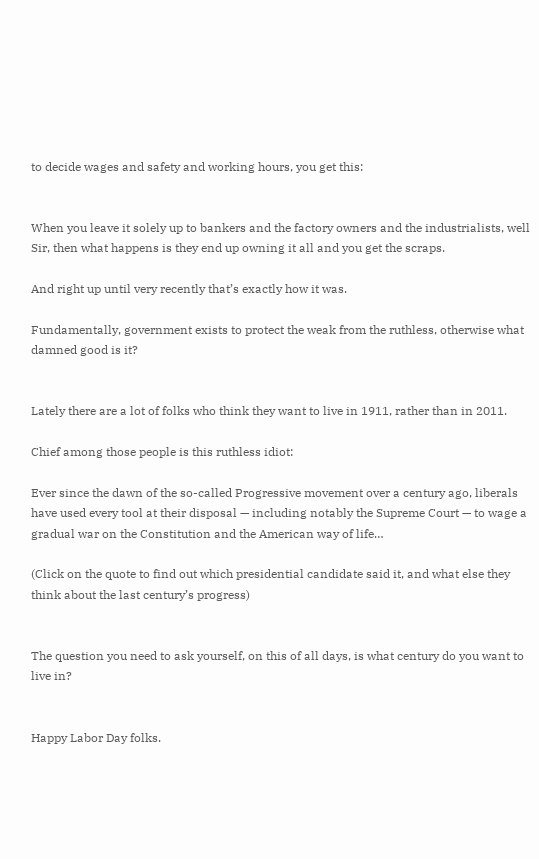to decide wages and safety and working hours, you get this:


When you leave it solely up to bankers and the factory owners and the industrialists, well Sir, then what happens is they end up owning it all and you get the scraps.

And right up until very recently that’s exactly how it was.

Fundamentally, government exists to protect the weak from the ruthless, otherwise what damned good is it?


Lately there are a lot of folks who think they want to live in 1911, rather than in 2011.

Chief among those people is this ruthless idiot:

Ever since the dawn of the so-called Progressive movement over a century ago, liberals have used every tool at their disposal — including notably the Supreme Court — to wage a gradual war on the Constitution and the American way of life…

(Click on the quote to find out which presidential candidate said it, and what else they think about the last century’s progress)


The question you need to ask yourself, on this of all days, is what century do you want to live in?


Happy Labor Day folks.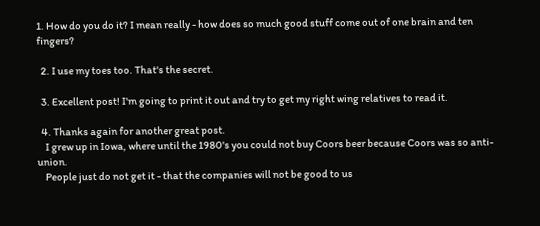1. How do you do it? I mean really - how does so much good stuff come out of one brain and ten fingers?

  2. I use my toes too. That's the secret.

  3. Excellent post! I'm going to print it out and try to get my right wing relatives to read it.

  4. Thanks again for another great post.
    I grew up in Iowa, where until the 1980's you could not buy Coors beer because Coors was so anti-union.
    People just do not get it - that the companies will not be good to us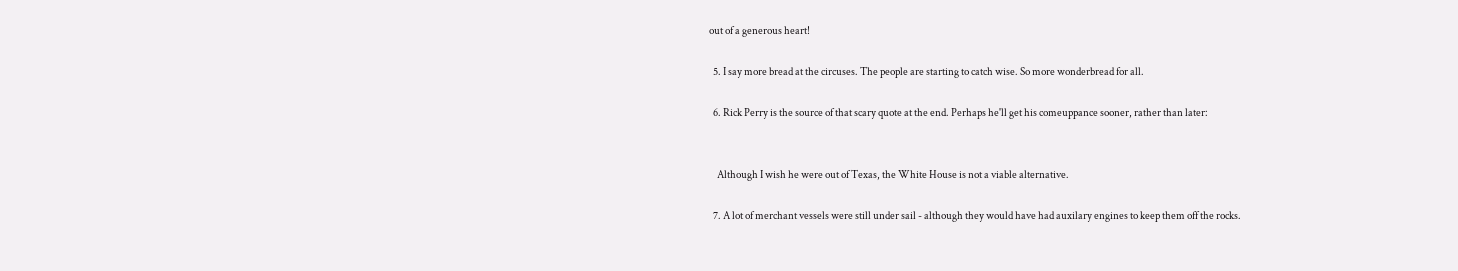out of a generous heart!

  5. I say more bread at the circuses. The people are starting to catch wise. So more wonderbread for all.

  6. Rick Perry is the source of that scary quote at the end. Perhaps he'll get his comeuppance sooner, rather than later:


    Although I wish he were out of Texas, the White House is not a viable alternative.

  7. A lot of merchant vessels were still under sail - although they would have had auxilary engines to keep them off the rocks.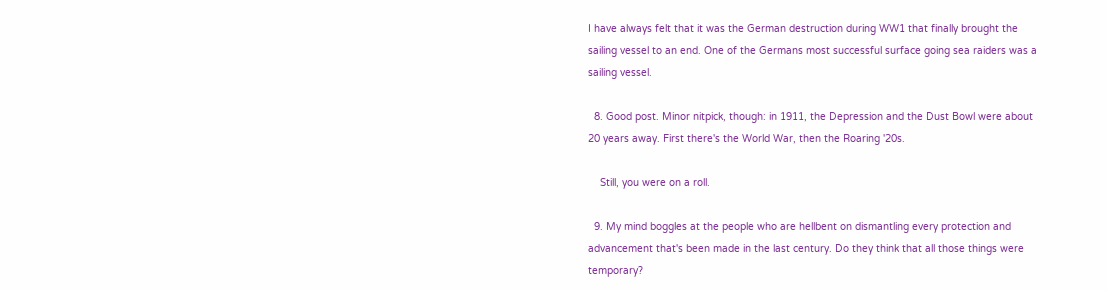I have always felt that it was the German destruction during WW1 that finally brought the sailing vessel to an end. One of the Germans most successful surface going sea raiders was a sailing vessel.

  8. Good post. Minor nitpick, though: in 1911, the Depression and the Dust Bowl were about 20 years away. First there's the World War, then the Roaring '20s.

    Still, you were on a roll.

  9. My mind boggles at the people who are hellbent on dismantling every protection and advancement that's been made in the last century. Do they think that all those things were temporary?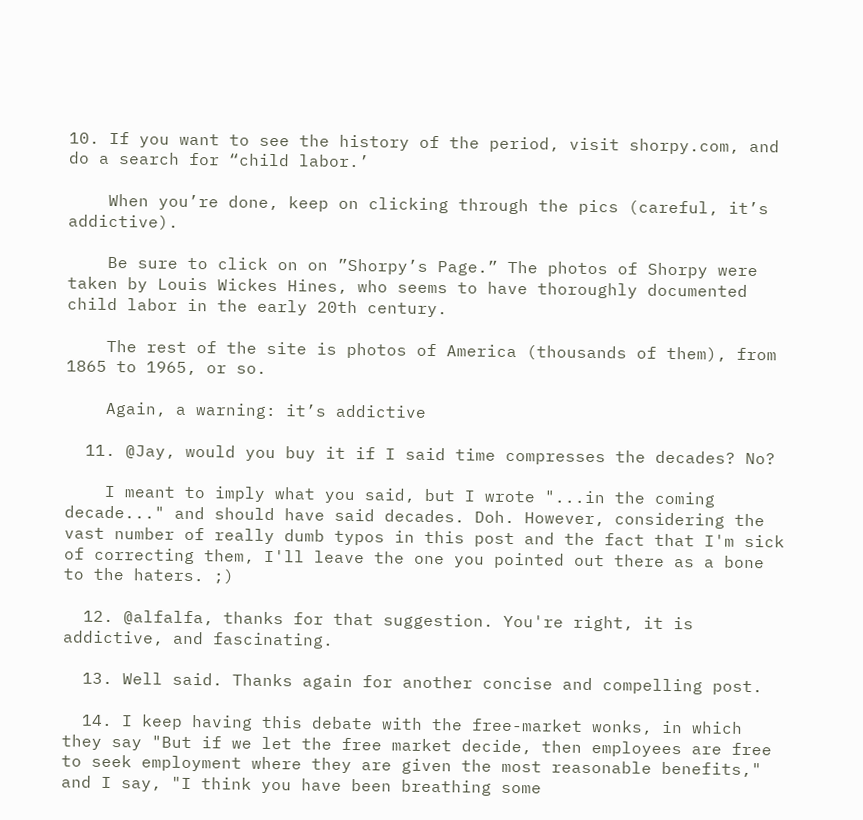10. If you want to see the history of the period, visit shorpy.com, and do a search for “child labor.’

    When you’re done, keep on clicking through the pics (careful, it’s addictive).

    Be sure to click on on ”Shorpy’s Page.” The photos of Shorpy were taken by Louis Wickes Hines, who seems to have thoroughly documented child labor in the early 20th century.

    The rest of the site is photos of America (thousands of them), from 1865 to 1965, or so.

    Again, a warning: it’s addictive

  11. @Jay, would you buy it if I said time compresses the decades? No?

    I meant to imply what you said, but I wrote "...in the coming decade..." and should have said decades. Doh. However, considering the vast number of really dumb typos in this post and the fact that I'm sick of correcting them, I'll leave the one you pointed out there as a bone to the haters. ;)

  12. @alfalfa, thanks for that suggestion. You're right, it is addictive, and fascinating.

  13. Well said. Thanks again for another concise and compelling post.

  14. I keep having this debate with the free-market wonks, in which they say "But if we let the free market decide, then employees are free to seek employment where they are given the most reasonable benefits," and I say, "I think you have been breathing some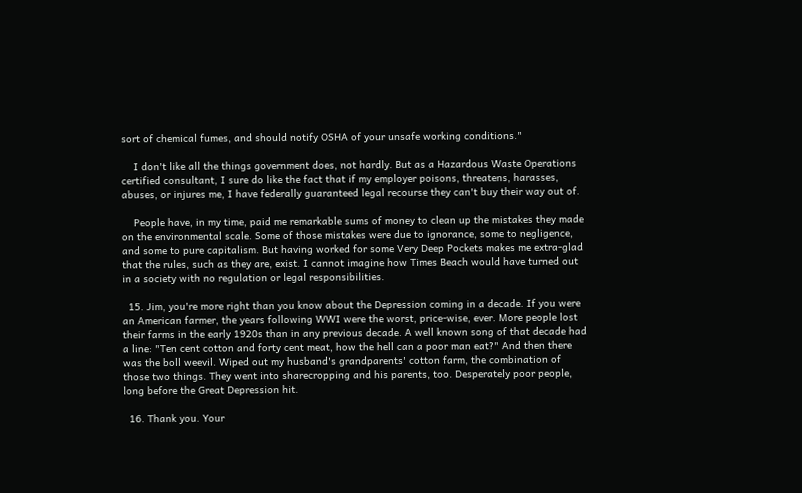sort of chemical fumes, and should notify OSHA of your unsafe working conditions."

    I don't like all the things government does, not hardly. But as a Hazardous Waste Operations certified consultant, I sure do like the fact that if my employer poisons, threatens, harasses, abuses, or injures me, I have federally guaranteed legal recourse they can't buy their way out of.

    People have, in my time, paid me remarkable sums of money to clean up the mistakes they made on the environmental scale. Some of those mistakes were due to ignorance, some to negligence, and some to pure capitalism. But having worked for some Very Deep Pockets makes me extra-glad that the rules, such as they are, exist. I cannot imagine how Times Beach would have turned out in a society with no regulation or legal responsibilities.

  15. Jim, you're more right than you know about the Depression coming in a decade. If you were an American farmer, the years following WWI were the worst, price-wise, ever. More people lost their farms in the early 1920s than in any previous decade. A well known song of that decade had a line: "Ten cent cotton and forty cent meat, how the hell can a poor man eat?" And then there was the boll weevil. Wiped out my husband's grandparents' cotton farm, the combination of those two things. They went into sharecropping and his parents, too. Desperately poor people, long before the Great Depression hit.

  16. Thank you. Your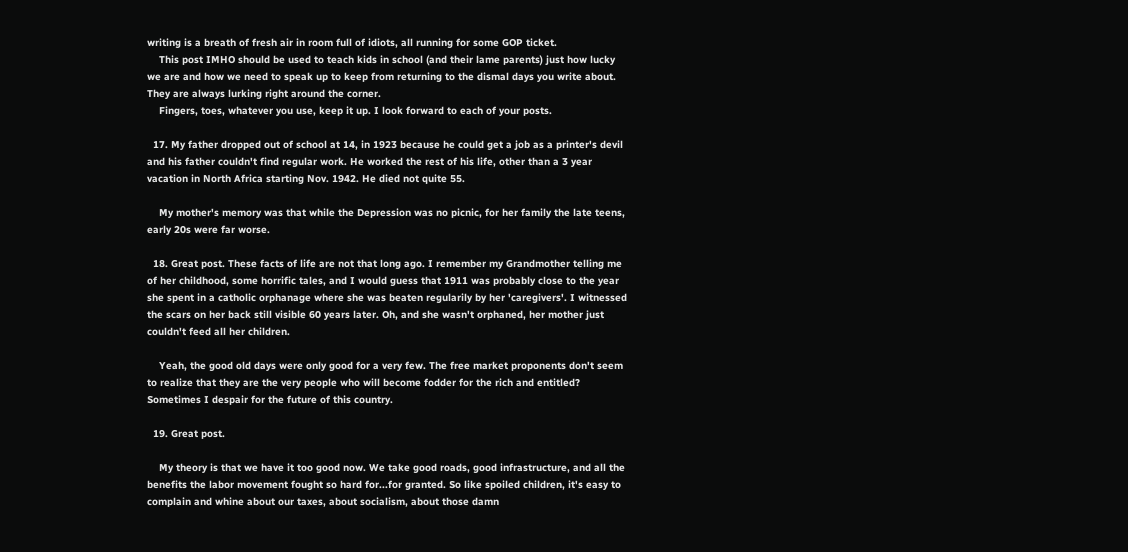writing is a breath of fresh air in room full of idiots, all running for some GOP ticket.
    This post IMHO should be used to teach kids in school (and their lame parents) just how lucky we are and how we need to speak up to keep from returning to the dismal days you write about. They are always lurking right around the corner.
    Fingers, toes, whatever you use, keep it up. I look forward to each of your posts.

  17. My father dropped out of school at 14, in 1923 because he could get a job as a printer's devil and his father couldn't find regular work. He worked the rest of his life, other than a 3 year vacation in North Africa starting Nov. 1942. He died not quite 55.

    My mother's memory was that while the Depression was no picnic, for her family the late teens, early 20s were far worse.

  18. Great post. These facts of life are not that long ago. I remember my Grandmother telling me of her childhood, some horrific tales, and I would guess that 1911 was probably close to the year she spent in a catholic orphanage where she was beaten regularily by her 'caregivers'. I witnessed the scars on her back still visible 60 years later. Oh, and she wasn't orphaned, her mother just couldn't feed all her children.

    Yeah, the good old days were only good for a very few. The free market proponents don't seem to realize that they are the very people who will become fodder for the rich and entitled? Sometimes I despair for the future of this country.

  19. Great post.

    My theory is that we have it too good now. We take good roads, good infrastructure, and all the benefits the labor movement fought so hard for...for granted. So like spoiled children, it's easy to complain and whine about our taxes, about socialism, about those damn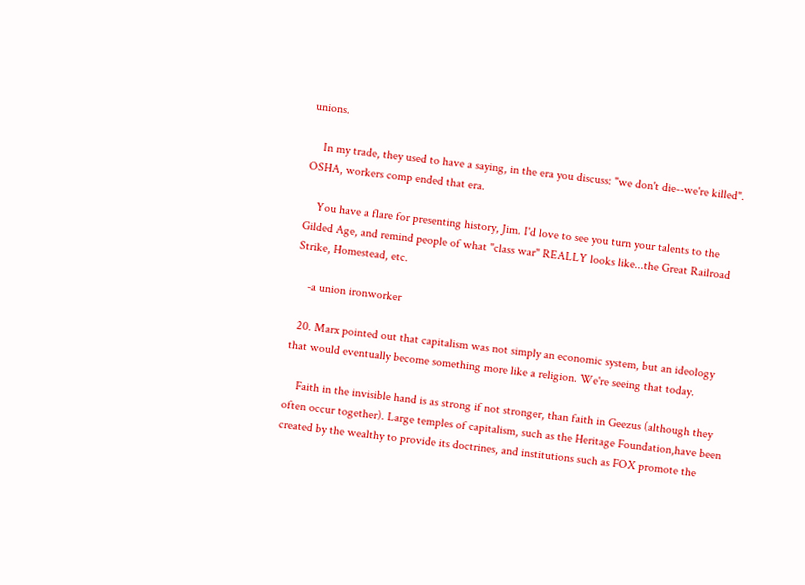unions.

    In my trade, they used to have a saying, in the era you discuss: "we don't die--we're killed". OSHA, workers comp ended that era.

    You have a flare for presenting history, Jim. I'd love to see you turn your talents to the Gilded Age, and remind people of what "class war" REALLY looks like...the Great Railroad Strike, Homestead, etc.

    -a union ironworker

  20. Marx pointed out that capitalism was not simply an economic system, but an ideology that would eventually become something more like a religion. We're seeing that today.

    Faith in the invisible hand is as strong if not stronger, than faith in Geezus (although they often occur together). Large temples of capitalism, such as the Heritage Foundation,have been created by the wealthy to provide its doctrines, and institutions such as FOX promote the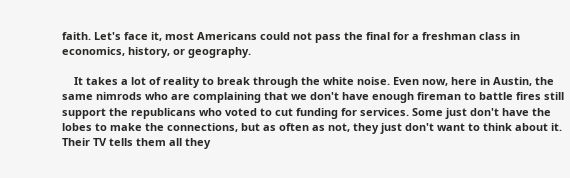faith. Let's face it, most Americans could not pass the final for a freshman class in economics, history, or geography.

    It takes a lot of reality to break through the white noise. Even now, here in Austin, the same nimrods who are complaining that we don't have enough fireman to battle fires still support the republicans who voted to cut funding for services. Some just don't have the lobes to make the connections, but as often as not, they just don't want to think about it. Their TV tells them all they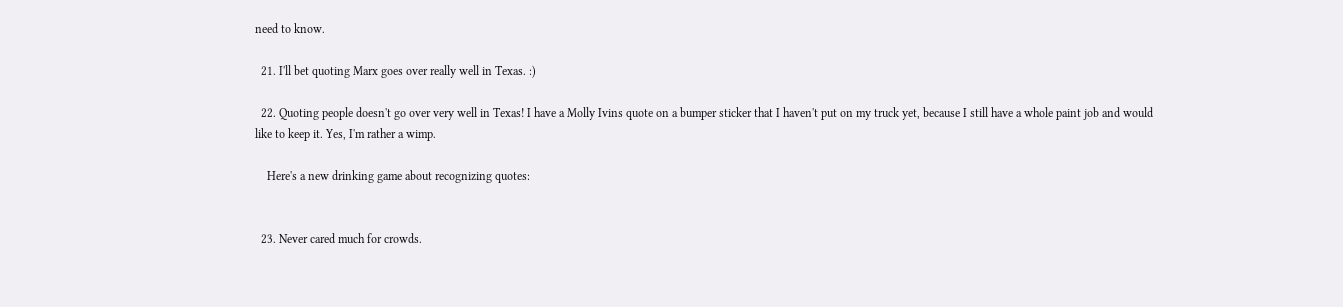need to know.

  21. I'll bet quoting Marx goes over really well in Texas. :)

  22. Quoting people doesn't go over very well in Texas! I have a Molly Ivins quote on a bumper sticker that I haven't put on my truck yet, because I still have a whole paint job and would like to keep it. Yes, I'm rather a wimp.

    Here's a new drinking game about recognizing quotes:


  23. Never cared much for crowds.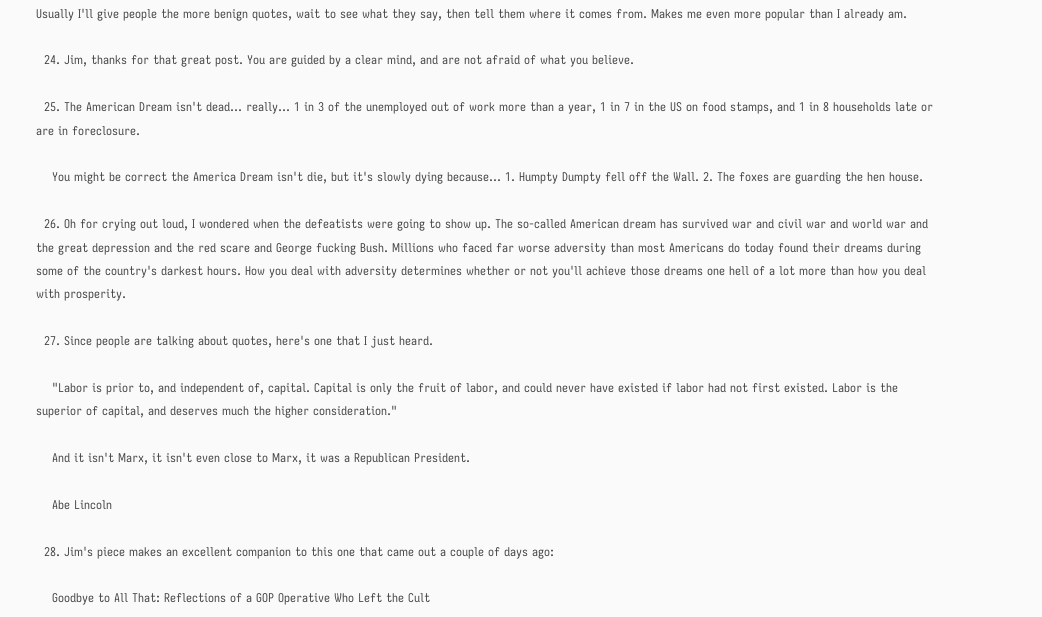Usually I'll give people the more benign quotes, wait to see what they say, then tell them where it comes from. Makes me even more popular than I already am.

  24. Jim, thanks for that great post. You are guided by a clear mind, and are not afraid of what you believe.

  25. The American Dream isn't dead... really... 1 in 3 of the unemployed out of work more than a year, 1 in 7 in the US on food stamps, and 1 in 8 households late or are in foreclosure.

    You might be correct the America Dream isn't die, but it's slowly dying because... 1. Humpty Dumpty fell off the Wall. 2. The foxes are guarding the hen house.

  26. Oh for crying out loud, I wondered when the defeatists were going to show up. The so-called American dream has survived war and civil war and world war and the great depression and the red scare and George fucking Bush. Millions who faced far worse adversity than most Americans do today found their dreams during some of the country's darkest hours. How you deal with adversity determines whether or not you'll achieve those dreams one hell of a lot more than how you deal with prosperity.

  27. Since people are talking about quotes, here's one that I just heard.

    "Labor is prior to, and independent of, capital. Capital is only the fruit of labor, and could never have existed if labor had not first existed. Labor is the superior of capital, and deserves much the higher consideration."

    And it isn't Marx, it isn't even close to Marx, it was a Republican President.

    Abe Lincoln

  28. Jim's piece makes an excellent companion to this one that came out a couple of days ago:

    Goodbye to All That: Reflections of a GOP Operative Who Left the Cult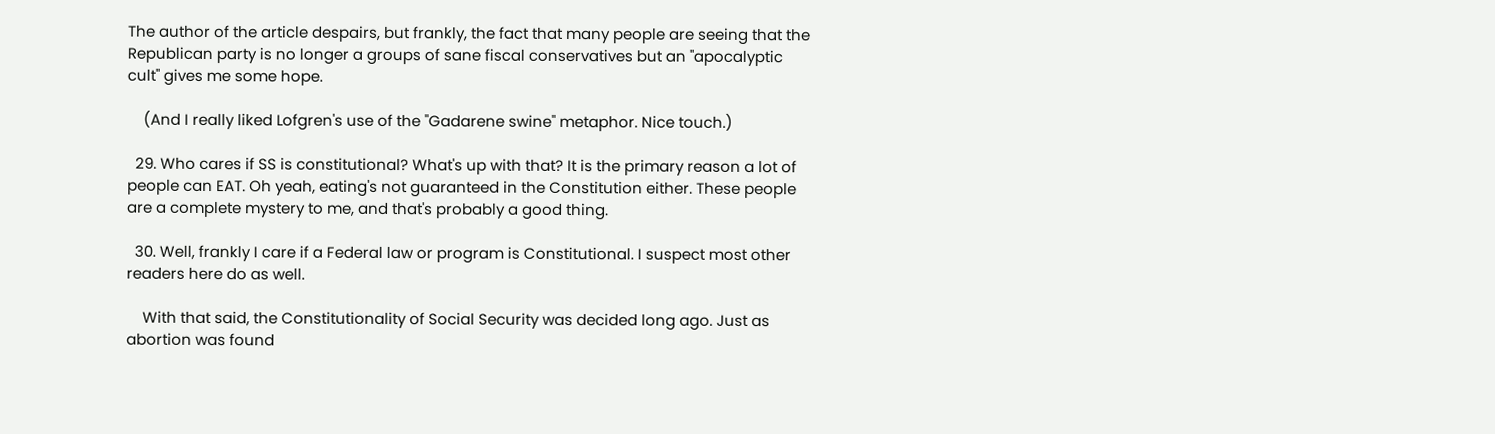The author of the article despairs, but frankly, the fact that many people are seeing that the Republican party is no longer a groups of sane fiscal conservatives but an "apocalyptic cult" gives me some hope.

    (And I really liked Lofgren's use of the "Gadarene swine" metaphor. Nice touch.)

  29. Who cares if SS is constitutional? What's up with that? It is the primary reason a lot of people can EAT. Oh yeah, eating's not guaranteed in the Constitution either. These people are a complete mystery to me, and that's probably a good thing.

  30. Well, frankly I care if a Federal law or program is Constitutional. I suspect most other readers here do as well.

    With that said, the Constitutionality of Social Security was decided long ago. Just as abortion was found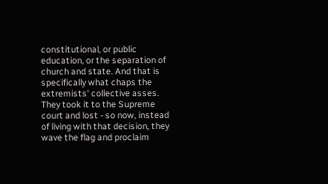constitutional, or public education, or the separation of church and state. And that is specifically what chaps the extremists' collective asses. They took it to the Supreme court and lost - so now, instead of living with that decision, they wave the flag and proclaim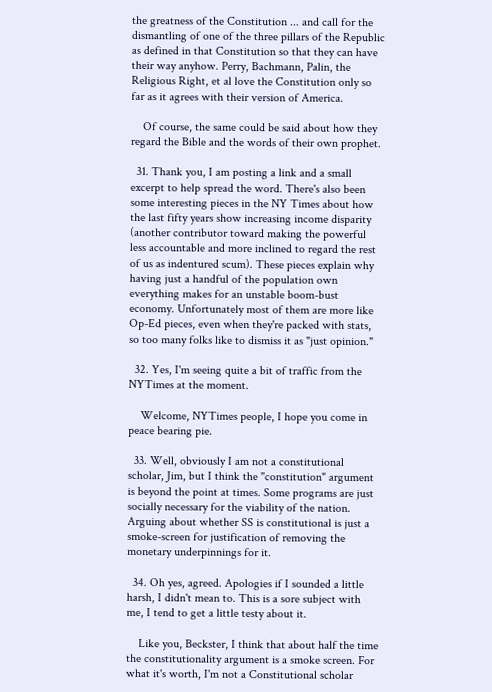the greatness of the Constitution ... and call for the dismantling of one of the three pillars of the Republic as defined in that Constitution so that they can have their way anyhow. Perry, Bachmann, Palin, the Religious Right, et al love the Constitution only so far as it agrees with their version of America.

    Of course, the same could be said about how they regard the Bible and the words of their own prophet.

  31. Thank you, I am posting a link and a small excerpt to help spread the word. There's also been some interesting pieces in the NY Times about how the last fifty years show increasing income disparity (another contributor toward making the powerful less accountable and more inclined to regard the rest of us as indentured scum). These pieces explain why having just a handful of the population own everything makes for an unstable boom-bust economy. Unfortunately most of them are more like Op-Ed pieces, even when they're packed with stats, so too many folks like to dismiss it as "just opinion."

  32. Yes, I'm seeing quite a bit of traffic from the NYTimes at the moment.

    Welcome, NYTimes people, I hope you come in peace bearing pie.

  33. Well, obviously I am not a constitutional scholar, Jim, but I think the "constitution" argument is beyond the point at times. Some programs are just socially necessary for the viability of the nation. Arguing about whether SS is constitutional is just a smoke-screen for justification of removing the monetary underpinnings for it.

  34. Oh yes, agreed. Apologies if I sounded a little harsh, I didn't mean to. This is a sore subject with me, I tend to get a little testy about it.

    Like you, Beckster, I think that about half the time the constitutionality argument is a smoke screen. For what it's worth, I'm not a Constitutional scholar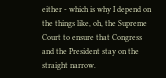either - which is why I depend on the things like, oh, the Supreme Court to ensure that Congress and the President stay on the straight narrow.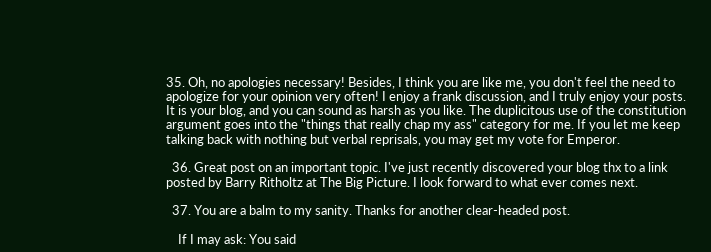35. Oh, no apologies necessary! Besides, I think you are like me, you don't feel the need to apologize for your opinion very often! I enjoy a frank discussion, and I truly enjoy your posts. It is your blog, and you can sound as harsh as you like. The duplicitous use of the constitution argument goes into the "things that really chap my ass" category for me. If you let me keep talking back with nothing but verbal reprisals, you may get my vote for Emperor.

  36. Great post on an important topic. I've just recently discovered your blog thx to a link posted by Barry Ritholtz at The Big Picture. I look forward to what ever comes next.

  37. You are a balm to my sanity. Thanks for another clear-headed post.

    If I may ask: You said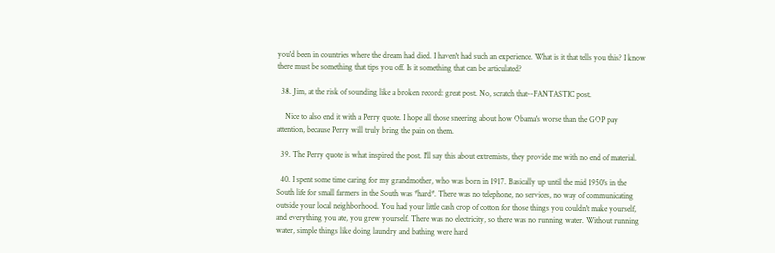you'd been in countries where the dream had died. I haven't had such an experience. What is it that tells you this? I know there must be something that tips you off. Is it something that can be articulated?

  38. Jim, at the risk of sounding like a broken record: great post. No, scratch that--FANTASTIC post.

    Nice to also end it with a Perry quote. I hope all those sneering about how Obama's worse than the GOP pay attention, because Perry will truly bring the pain on them.

  39. The Perry quote is what inspired the post. I'll say this about extremists, they provide me with no end of material.

  40. I spent some time caring for my grandmother, who was born in 1917. Basically up until the mid 1950's in the South life for small farmers in the South was *hard*. There was no telephone, no services, no way of communicating outside your local neighborhood. You had your little cash crop of cotton for those things you couldn't make yourself, and everything you ate, you grew yourself. There was no electricity, so there was no running water. Without running water, simple things like doing laundry and bathing were hard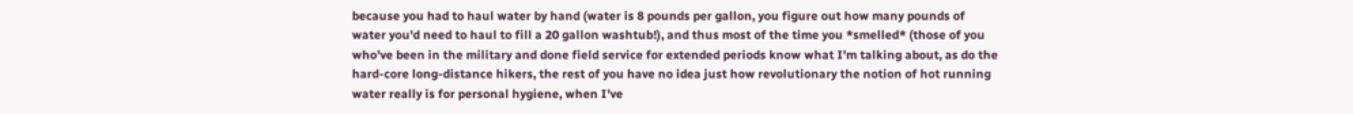because you had to haul water by hand (water is 8 pounds per gallon, you figure out how many pounds of water you'd need to haul to fill a 20 gallon washtub!), and thus most of the time you *smelled* (those of you who've been in the military and done field service for extended periods know what I'm talking about, as do the hard-core long-distance hikers, the rest of you have no idea just how revolutionary the notion of hot running water really is for personal hygiene, when I've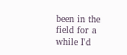been in the field for a while I'd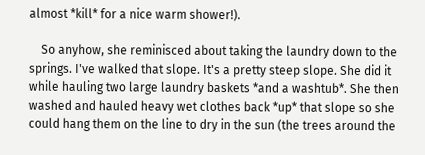almost *kill* for a nice warm shower!).

    So anyhow, she reminisced about taking the laundry down to the springs. I've walked that slope. It's a pretty steep slope. She did it while hauling two large laundry baskets *and a washtub*. She then washed and hauled heavy wet clothes back *up* that slope so she could hang them on the line to dry in the sun (the trees around the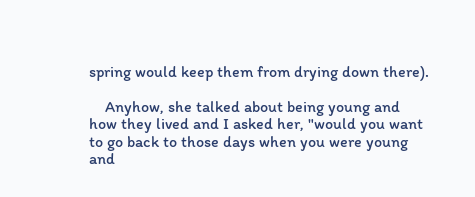spring would keep them from drying down there).

    Anyhow, she talked about being young and how they lived and I asked her, "would you want to go back to those days when you were young and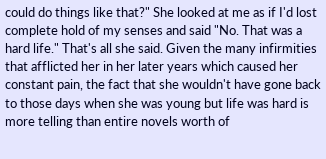could do things like that?" She looked at me as if I'd lost complete hold of my senses and said "No. That was a hard life." That's all she said. Given the many infirmities that afflicted her in her later years which caused her constant pain, the fact that she wouldn't have gone back to those days when she was young but life was hard is more telling than entire novels worth of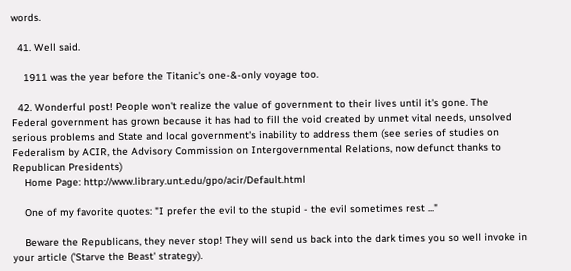words.

  41. Well said.

    1911 was the year before the Titanic's one-&-only voyage too.

  42. Wonderful post! People won't realize the value of government to their lives until it's gone. The Federal government has grown because it has had to fill the void created by unmet vital needs, unsolved serious problems and State and local government's inability to address them (see series of studies on Federalism by ACIR, the Advisory Commission on Intergovernmental Relations, now defunct thanks to Republican Presidents)
    Home Page: http://www.library.unt.edu/gpo/acir/Default.html

    One of my favorite quotes: "I prefer the evil to the stupid - the evil sometimes rest ..."

    Beware the Republicans, they never stop! They will send us back into the dark times you so well invoke in your article ('Starve the Beast' strategy).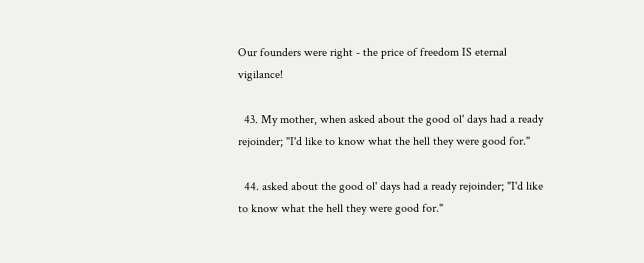Our founders were right - the price of freedom IS eternal vigilance!

  43. My mother, when asked about the good ol' days had a ready rejoinder; "I'd like to know what the hell they were good for."

  44. asked about the good ol' days had a ready rejoinder; "I'd like to know what the hell they were good for."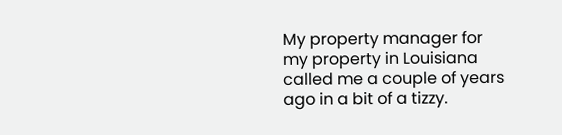My property manager for my property in Louisiana called me a couple of years ago in a bit of a tizzy.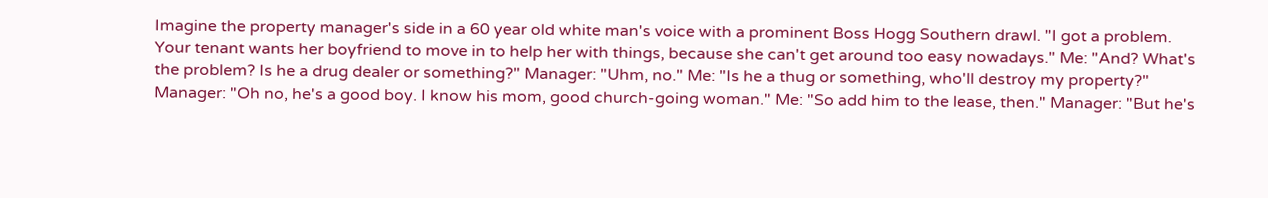Imagine the property manager's side in a 60 year old white man's voice with a prominent Boss Hogg Southern drawl. "I got a problem. Your tenant wants her boyfriend to move in to help her with things, because she can't get around too easy nowadays." Me: "And? What's the problem? Is he a drug dealer or something?" Manager: "Uhm, no." Me: "Is he a thug or something, who'll destroy my property?" Manager: "Oh no, he's a good boy. I know his mom, good church-going woman." Me: "So add him to the lease, then." Manager: "But he's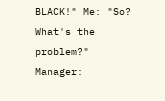BLACK!" Me: "So? What's the problem?" Manager: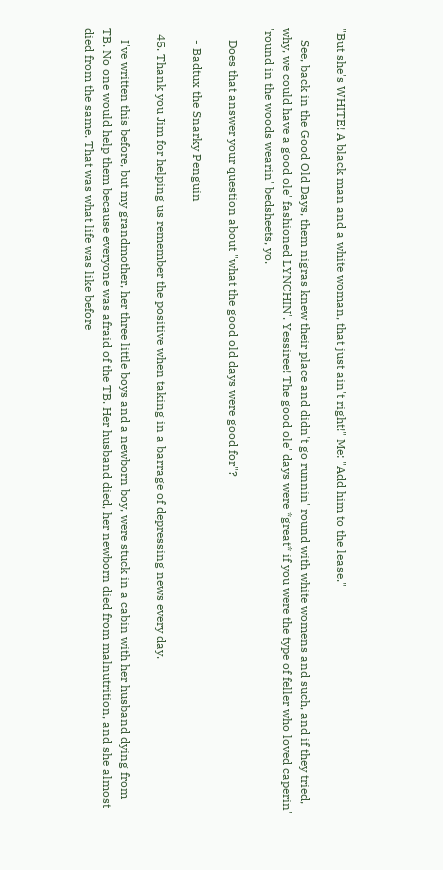"But she's WHITE! A black man and a white woman, that just ain't right!" Me: "Add him to the lease."

    See, back in the Good Old Days, them nigras knew their place and didn't go runnin' round with white womens and such, and if they tried, why, we could have a good ole' fashioned LYNCHIN'. Yessiree! The good ole' days were *great* if you were the type of feller who loved caperin' 'round in the woods wearin' bedsheets, yo.

    Does that answer your question about "what the good old days were good for"?

    - Badtux the Snarky Penguin

  45. Thank you Jim for helping us remember the positive when taking in a barrage of depressing news every day.

    I've written this before, but my grandmother, her three little boys and a newborn boy, were stuck in a cabin with her husband dying from TB. No one would help them because everyone was afraid of the TB. Her husband died, her newborn died from malnutrition, and she almost died from the same. That was what life was like before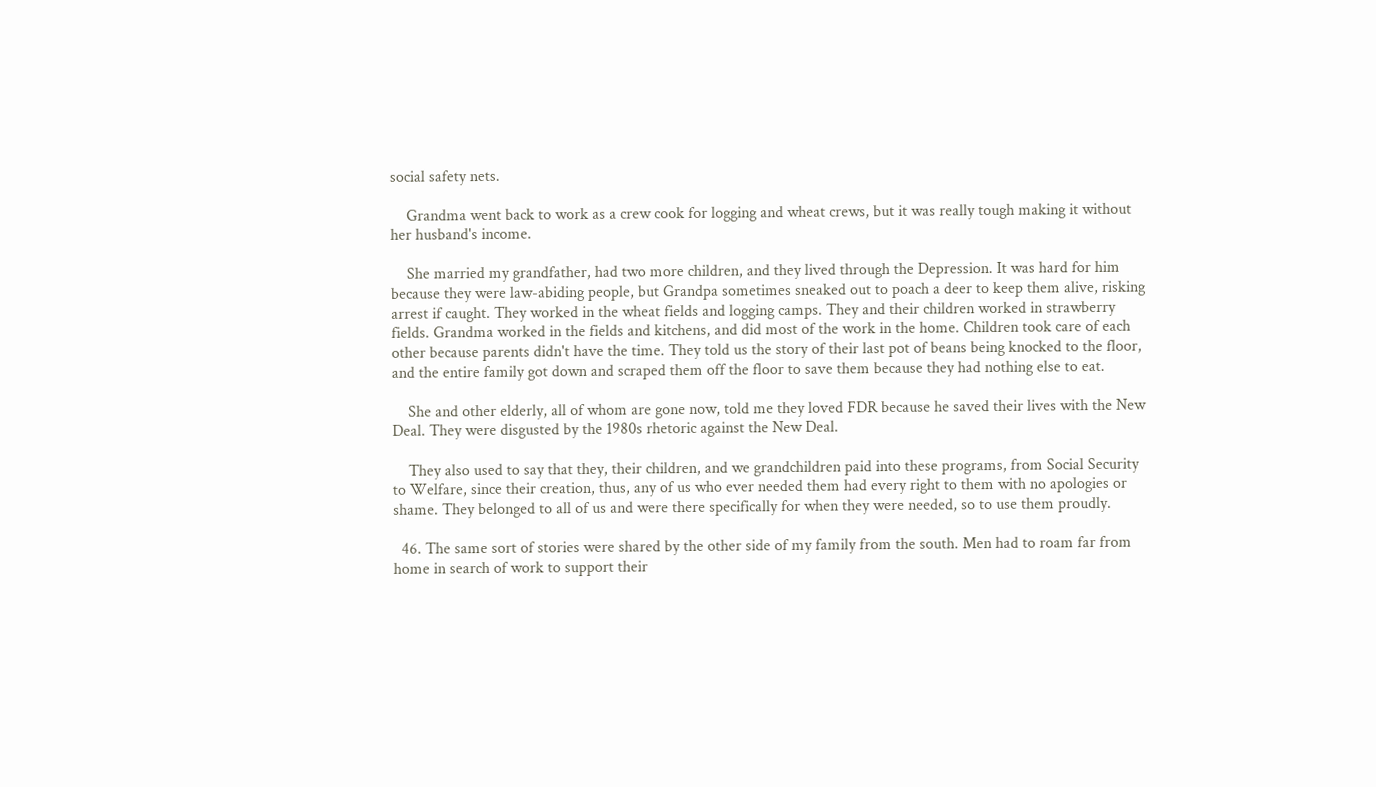social safety nets.

    Grandma went back to work as a crew cook for logging and wheat crews, but it was really tough making it without her husband's income.

    She married my grandfather, had two more children, and they lived through the Depression. It was hard for him because they were law-abiding people, but Grandpa sometimes sneaked out to poach a deer to keep them alive, risking arrest if caught. They worked in the wheat fields and logging camps. They and their children worked in strawberry fields. Grandma worked in the fields and kitchens, and did most of the work in the home. Children took care of each other because parents didn't have the time. They told us the story of their last pot of beans being knocked to the floor, and the entire family got down and scraped them off the floor to save them because they had nothing else to eat.

    She and other elderly, all of whom are gone now, told me they loved FDR because he saved their lives with the New Deal. They were disgusted by the 1980s rhetoric against the New Deal.

    They also used to say that they, their children, and we grandchildren paid into these programs, from Social Security to Welfare, since their creation, thus, any of us who ever needed them had every right to them with no apologies or shame. They belonged to all of us and were there specifically for when they were needed, so to use them proudly.

  46. The same sort of stories were shared by the other side of my family from the south. Men had to roam far from home in search of work to support their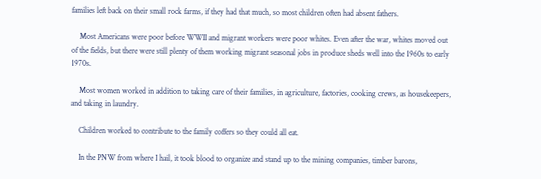families left back on their small rock farms, if they had that much, so most children often had absent fathers.

    Most Americans were poor before WWII and migrant workers were poor whites. Even after the war, whites moved out of the fields, but there were still plenty of them working migrant seasonal jobs in produce sheds well into the 1960s to early 1970s.

    Most women worked in addition to taking care of their families, in agriculture, factories, cooking crews, as housekeepers, and taking in laundry.

    Children worked to contribute to the family coffers so they could all eat.

    In the PNW from where I hail, it took blood to organize and stand up to the mining companies, timber barons,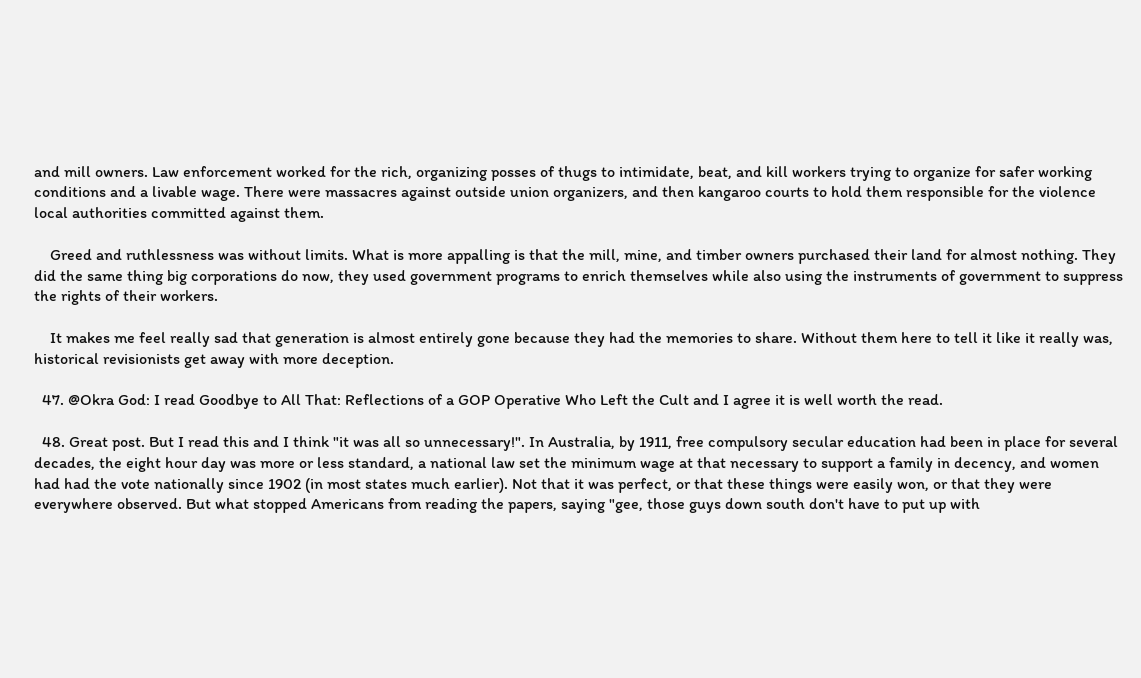and mill owners. Law enforcement worked for the rich, organizing posses of thugs to intimidate, beat, and kill workers trying to organize for safer working conditions and a livable wage. There were massacres against outside union organizers, and then kangaroo courts to hold them responsible for the violence local authorities committed against them.

    Greed and ruthlessness was without limits. What is more appalling is that the mill, mine, and timber owners purchased their land for almost nothing. They did the same thing big corporations do now, they used government programs to enrich themselves while also using the instruments of government to suppress the rights of their workers.

    It makes me feel really sad that generation is almost entirely gone because they had the memories to share. Without them here to tell it like it really was, historical revisionists get away with more deception.

  47. @Okra God: I read Goodbye to All That: Reflections of a GOP Operative Who Left the Cult and I agree it is well worth the read.

  48. Great post. But I read this and I think "it was all so unnecessary!". In Australia, by 1911, free compulsory secular education had been in place for several decades, the eight hour day was more or less standard, a national law set the minimum wage at that necessary to support a family in decency, and women had had the vote nationally since 1902 (in most states much earlier). Not that it was perfect, or that these things were easily won, or that they were everywhere observed. But what stopped Americans from reading the papers, saying "gee, those guys down south don't have to put up with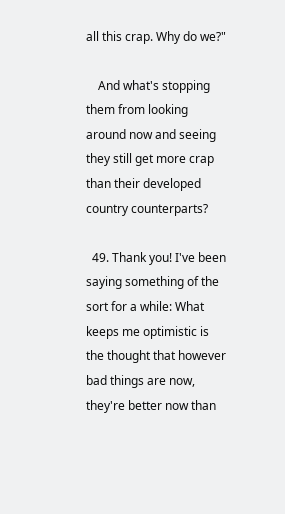all this crap. Why do we?"

    And what's stopping them from looking around now and seeing they still get more crap than their developed country counterparts?

  49. Thank you! I've been saying something of the sort for a while: What keeps me optimistic is the thought that however bad things are now, they're better now than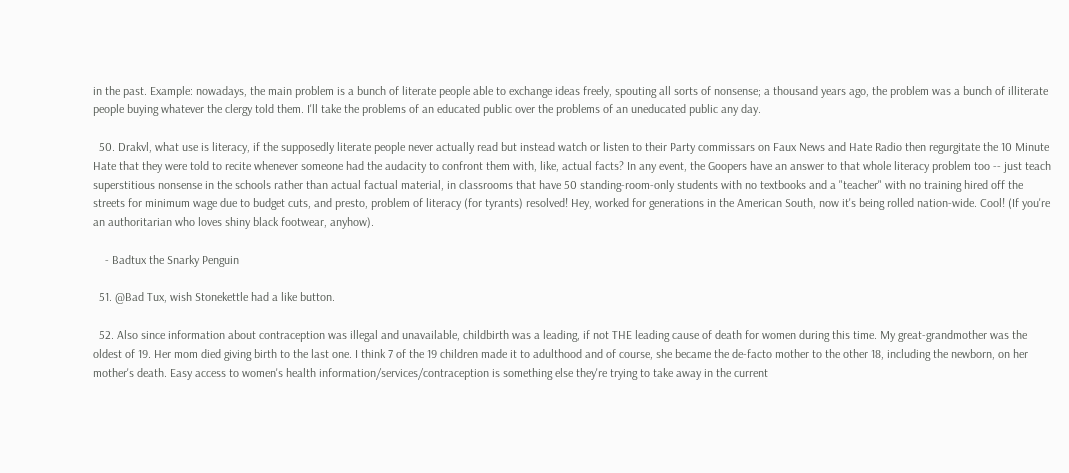in the past. Example: nowadays, the main problem is a bunch of literate people able to exchange ideas freely, spouting all sorts of nonsense; a thousand years ago, the problem was a bunch of illiterate people buying whatever the clergy told them. I'll take the problems of an educated public over the problems of an uneducated public any day.

  50. Drakvl, what use is literacy, if the supposedly literate people never actually read but instead watch or listen to their Party commissars on Faux News and Hate Radio then regurgitate the 10 Minute Hate that they were told to recite whenever someone had the audacity to confront them with, like, actual facts? In any event, the Goopers have an answer to that whole literacy problem too -- just teach superstitious nonsense in the schools rather than actual factual material, in classrooms that have 50 standing-room-only students with no textbooks and a "teacher" with no training hired off the streets for minimum wage due to budget cuts, and presto, problem of literacy (for tyrants) resolved! Hey, worked for generations in the American South, now it's being rolled nation-wide. Cool! (If you're an authoritarian who loves shiny black footwear, anyhow).

    - Badtux the Snarky Penguin

  51. @Bad Tux, wish Stonekettle had a like button.

  52. Also since information about contraception was illegal and unavailable, childbirth was a leading, if not THE leading cause of death for women during this time. My great-grandmother was the oldest of 19. Her mom died giving birth to the last one. I think 7 of the 19 children made it to adulthood and of course, she became the de-facto mother to the other 18, including the newborn, on her mother's death. Easy access to women's health information/services/contraception is something else they're trying to take away in the current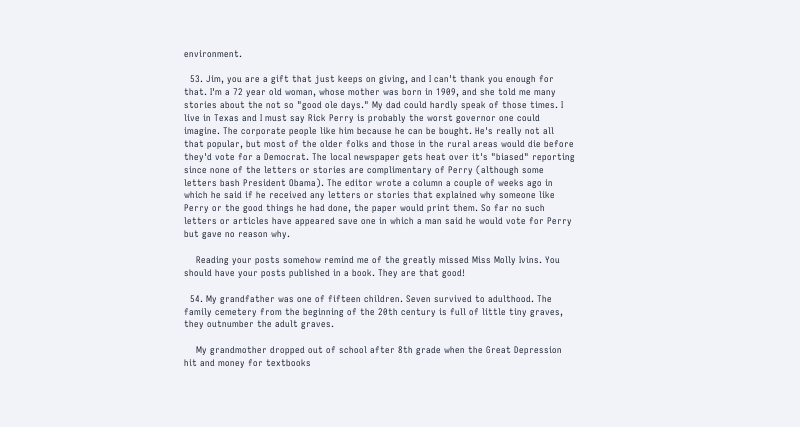environment.

  53. Jim, you are a gift that just keeps on giving, and I can't thank you enough for that. I'm a 72 year old woman, whose mother was born in 1909, and she told me many stories about the not so "good ole days." My dad could hardly speak of those times. I live in Texas and I must say Rick Perry is probably the worst governor one could imagine. The corporate people like him because he can be bought. He's really not all that popular, but most of the older folks and those in the rural areas would die before they'd vote for a Democrat. The local newspaper gets heat over it's "biased" reporting since none of the letters or stories are complimentary of Perry (although some letters bash President Obama). The editor wrote a column a couple of weeks ago in which he said if he received any letters or stories that explained why someone like Perry or the good things he had done, the paper would print them. So far no such letters or articles have appeared save one in which a man said he would vote for Perry but gave no reason why.

    Reading your posts somehow remind me of the greatly missed Miss Molly Ivins. You should have your posts published in a book. They are that good!

  54. My grandfather was one of fifteen children. Seven survived to adulthood. The family cemetery from the beginning of the 20th century is full of little tiny graves, they outnumber the adult graves.

    My grandmother dropped out of school after 8th grade when the Great Depression hit and money for textbooks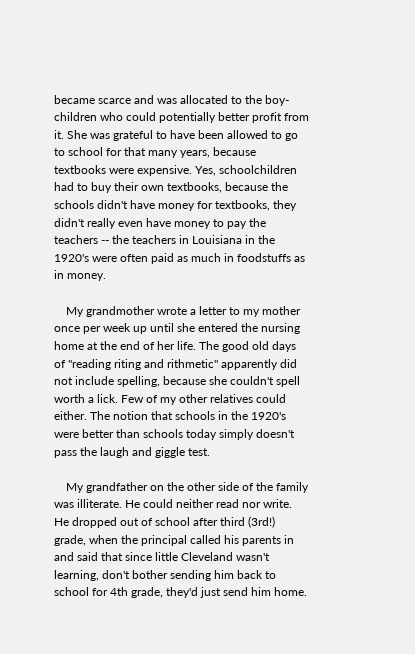became scarce and was allocated to the boy-children who could potentially better profit from it. She was grateful to have been allowed to go to school for that many years, because textbooks were expensive. Yes, schoolchildren had to buy their own textbooks, because the schools didn't have money for textbooks, they didn't really even have money to pay the teachers -- the teachers in Louisiana in the 1920's were often paid as much in foodstuffs as in money.

    My grandmother wrote a letter to my mother once per week up until she entered the nursing home at the end of her life. The good old days of "reading riting and rithmetic" apparently did not include spelling, because she couldn't spell worth a lick. Few of my other relatives could either. The notion that schools in the 1920's were better than schools today simply doesn't pass the laugh and giggle test.

    My grandfather on the other side of the family was illiterate. He could neither read nor write. He dropped out of school after third (3rd!) grade, when the principal called his parents in and said that since little Cleveland wasn't learning, don't bother sending him back to school for 4th grade, they'd just send him home.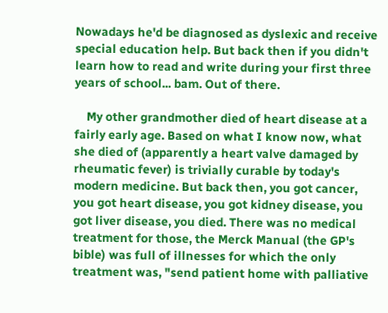Nowadays he'd be diagnosed as dyslexic and receive special education help. But back then if you didn't learn how to read and write during your first three years of school... bam. Out of there.

    My other grandmother died of heart disease at a fairly early age. Based on what I know now, what she died of (apparently a heart valve damaged by rheumatic fever) is trivially curable by today's modern medicine. But back then, you got cancer, you got heart disease, you got kidney disease, you got liver disease, you died. There was no medical treatment for those, the Merck Manual (the GP's bible) was full of illnesses for which the only treatment was, "send patient home with palliative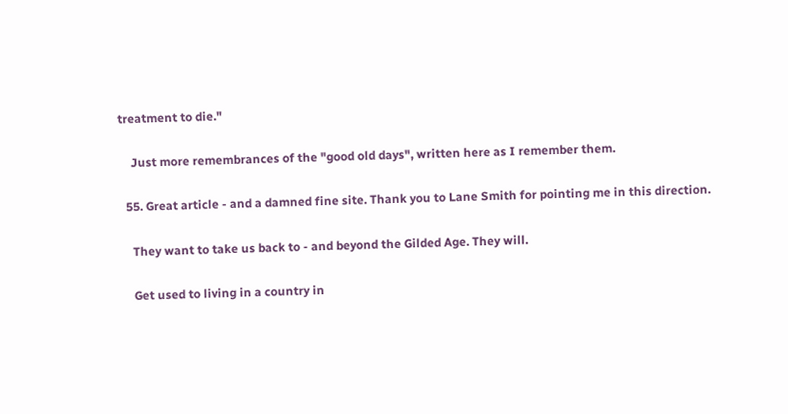treatment to die."

    Just more remembrances of the "good old days", written here as I remember them.

  55. Great article - and a damned fine site. Thank you to Lane Smith for pointing me in this direction.

    They want to take us back to - and beyond the Gilded Age. They will.

    Get used to living in a country in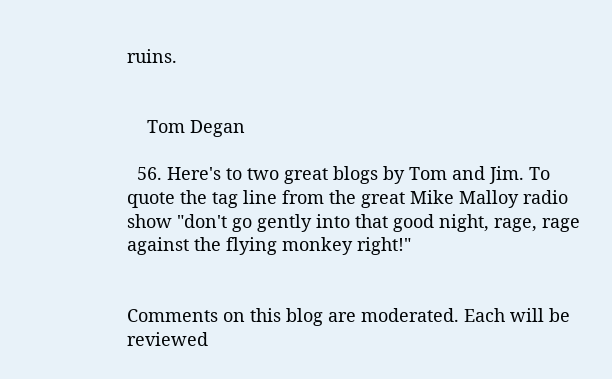ruins.


    Tom Degan

  56. Here's to two great blogs by Tom and Jim. To quote the tag line from the great Mike Malloy radio show "don't go gently into that good night, rage, rage against the flying monkey right!"


Comments on this blog are moderated. Each will be reviewed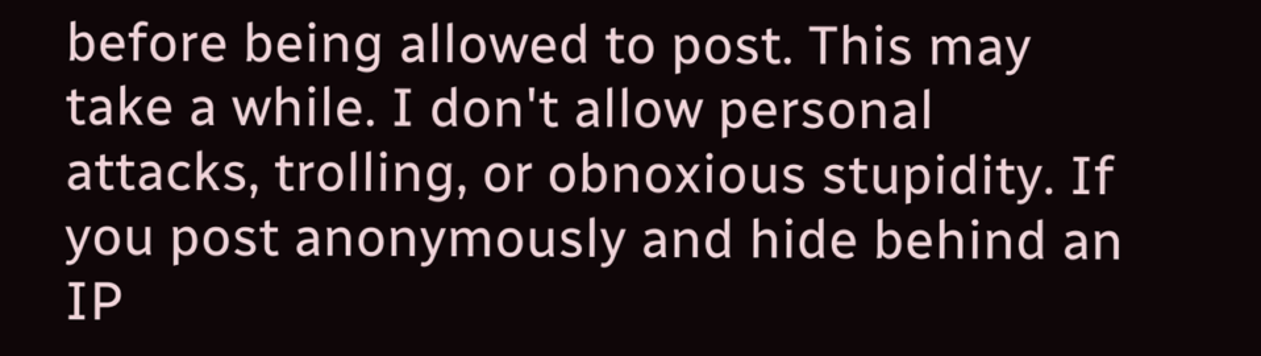before being allowed to post. This may take a while. I don't allow personal attacks, trolling, or obnoxious stupidity. If you post anonymously and hide behind an IP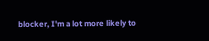blocker, I'm a lot more likely to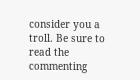consider you a troll. Be sure to read the commenting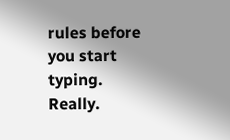rules before you start typing. Really.